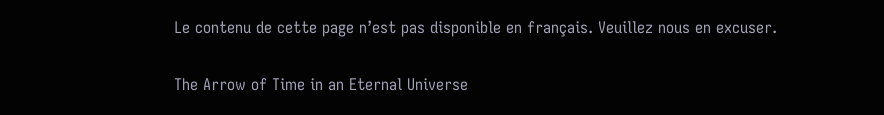Le contenu de cette page n’est pas disponible en français. Veuillez nous en excuser.

The Arrow of Time in an Eternal Universe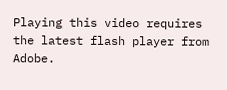Playing this video requires the latest flash player from Adobe.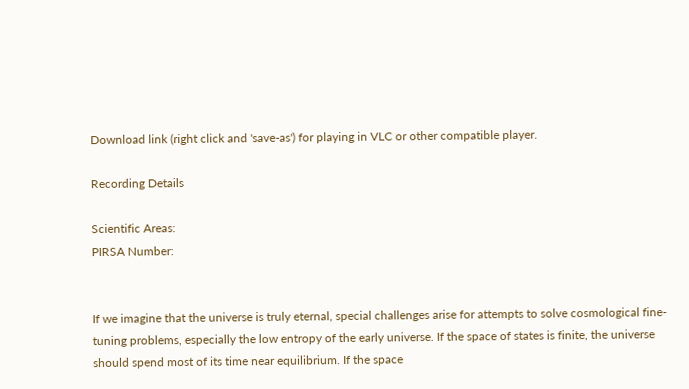Download link (right click and 'save-as') for playing in VLC or other compatible player.

Recording Details

Scientific Areas:
PIRSA Number:


If we imagine that the universe is truly eternal, special challenges arise for attempts to solve cosmological fine-tuning problems, especially the low entropy of the early universe. If the space of states is finite, the universe should spend most of its time near equilibrium. If the space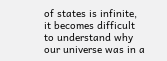of states is infinite, it becomes difficult to understand why our universe was in a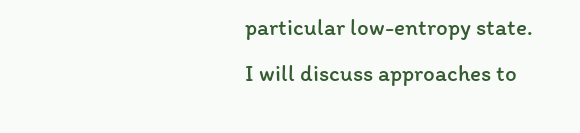particular low-entropy state.
I will discuss approaches to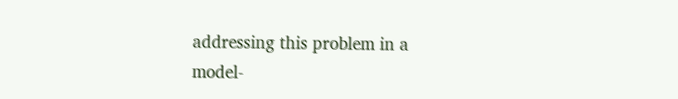addressing this problem in a model-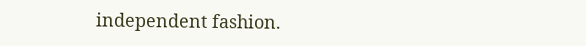independent fashion.